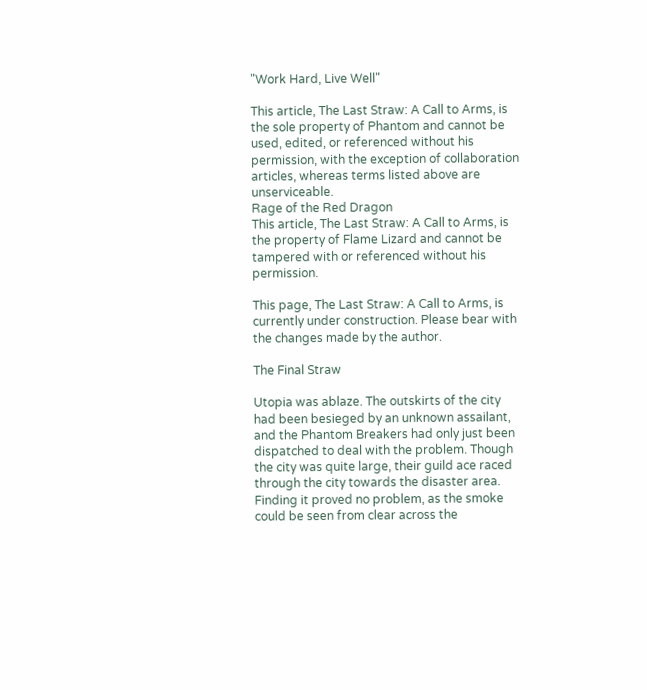"Work Hard, Live Well"

This article, The Last Straw: A Call to Arms, is the sole property of Phantom and cannot be used, edited, or referenced without his permission, with the exception of collaboration articles, whereas terms listed above are unserviceable.
Rage of the Red Dragon
This article, The Last Straw: A Call to Arms, is the property of Flame Lizard and cannot be tampered with or referenced without his permission.

This page, The Last Straw: A Call to Arms, is currently under construction. Please bear with the changes made by the author.

The Final Straw

Utopia was ablaze. The outskirts of the city had been besieged by an unknown assailant, and the Phantom Breakers had only just been dispatched to deal with the problem. Though the city was quite large, their guild ace raced through the city towards the disaster area. Finding it proved no problem, as the smoke could be seen from clear across the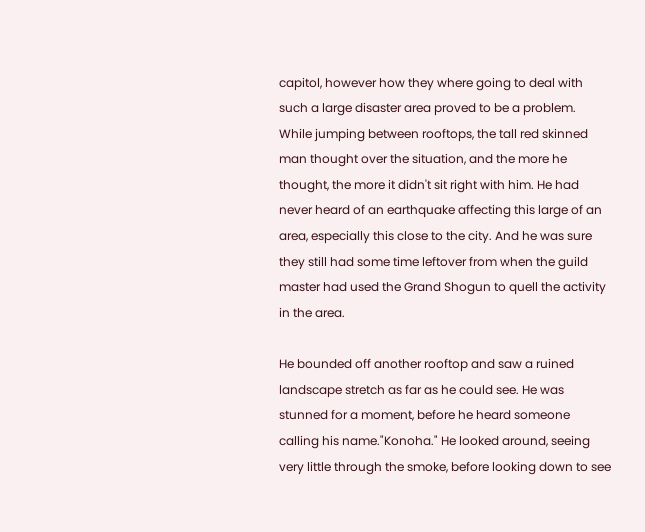capitol, however how they where going to deal with such a large disaster area proved to be a problem. While jumping between rooftops, the tall red skinned man thought over the situation, and the more he thought, the more it didn't sit right with him. He had never heard of an earthquake affecting this large of an area, especially this close to the city. And he was sure they still had some time leftover from when the guild master had used the Grand Shogun to quell the activity in the area.

He bounded off another rooftop and saw a ruined landscape stretch as far as he could see. He was stunned for a moment, before he heard someone calling his name."Konoha." He looked around, seeing very little through the smoke, before looking down to see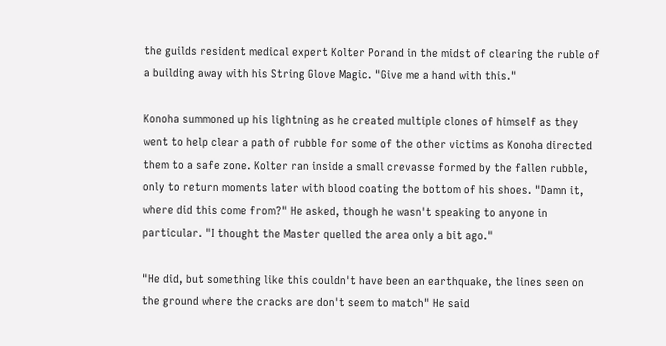the guilds resident medical expert Kolter Porand in the midst of clearing the ruble of a building away with his String Glove Magic. "Give me a hand with this."

Konoha summoned up his lightning as he created multiple clones of himself as they went to help clear a path of rubble for some of the other victims as Konoha directed them to a safe zone. Kolter ran inside a small crevasse formed by the fallen rubble, only to return moments later with blood coating the bottom of his shoes. "Damn it, where did this come from?" He asked, though he wasn't speaking to anyone in particular. "I thought the Master quelled the area only a bit ago."

"He did, but something like this couldn't have been an earthquake, the lines seen on the ground where the cracks are don't seem to match" He said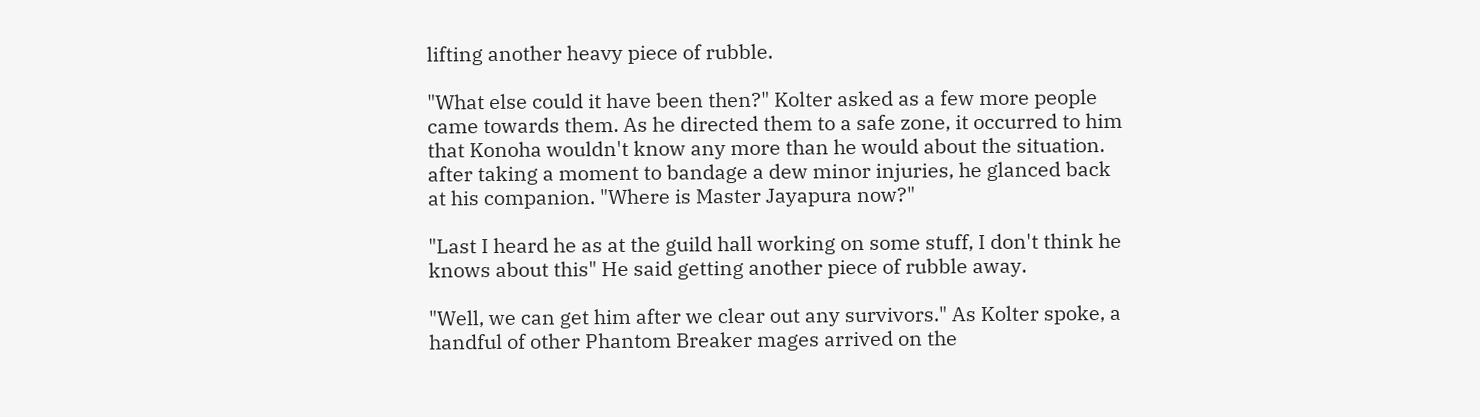lifting another heavy piece of rubble.

"What else could it have been then?" Kolter asked as a few more people came towards them. As he directed them to a safe zone, it occurred to him that Konoha wouldn't know any more than he would about the situation. after taking a moment to bandage a dew minor injuries, he glanced back at his companion. "Where is Master Jayapura now?"

"Last I heard he as at the guild hall working on some stuff, I don't think he knows about this" He said getting another piece of rubble away.

"Well, we can get him after we clear out any survivors." As Kolter spoke, a handful of other Phantom Breaker mages arrived on the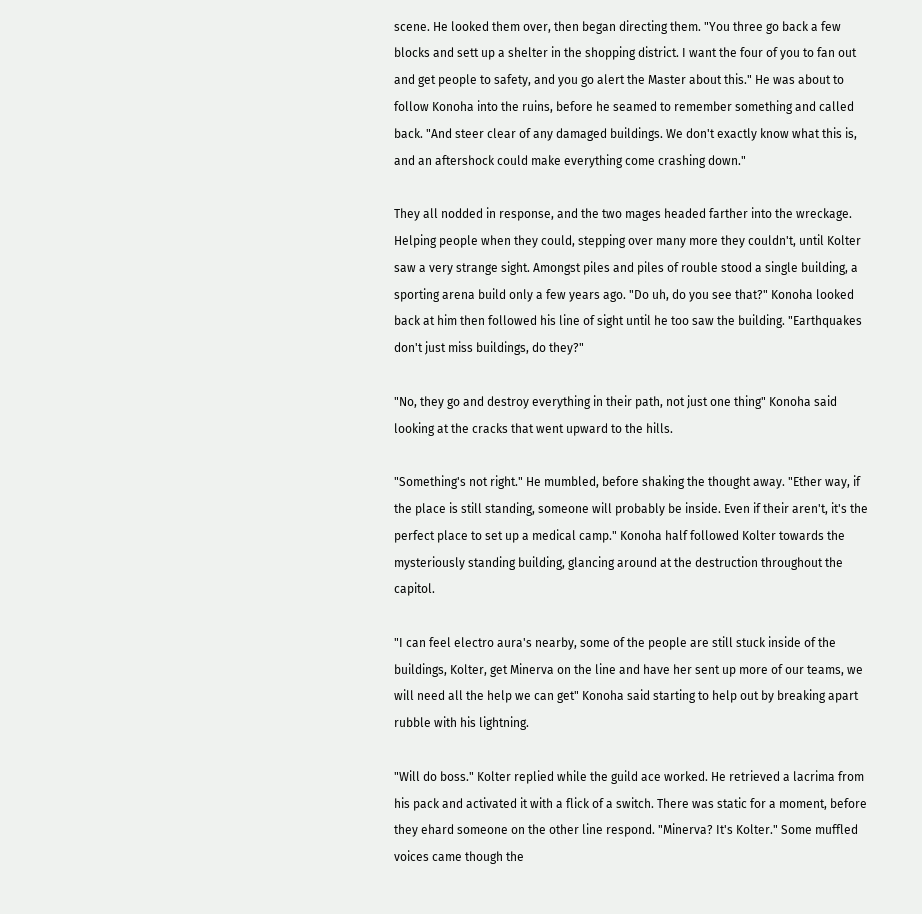scene. He looked them over, then began directing them. "You three go back a few blocks and sett up a shelter in the shopping district. I want the four of you to fan out and get people to safety, and you go alert the Master about this." He was about to follow Konoha into the ruins, before he seamed to remember something and called back. "And steer clear of any damaged buildings. We don't exactly know what this is, and an aftershock could make everything come crashing down."

They all nodded in response, and the two mages headed farther into the wreckage. Helping people when they could, stepping over many more they couldn't, until Kolter saw a very strange sight. Amongst piles and piles of rouble stood a single building, a sporting arena build only a few years ago. "Do uh, do you see that?" Konoha looked back at him then followed his line of sight until he too saw the building. "Earthquakes don't just miss buildings, do they?"

"No, they go and destroy everything in their path, not just one thing" Konoha said looking at the cracks that went upward to the hills.

"Something's not right." He mumbled, before shaking the thought away. "Ether way, if the place is still standing, someone will probably be inside. Even if their aren't, it's the perfect place to set up a medical camp." Konoha half followed Kolter towards the mysteriously standing building, glancing around at the destruction throughout the capitol.

"I can feel electro aura's nearby, some of the people are still stuck inside of the buildings, Kolter, get Minerva on the line and have her sent up more of our teams, we will need all the help we can get" Konoha said starting to help out by breaking apart rubble with his lightning.

"Will do boss." Kolter replied while the guild ace worked. He retrieved a lacrima from his pack and activated it with a flick of a switch. There was static for a moment, before they ehard someone on the other line respond. "Minerva? It's Kolter." Some muffled voices came though the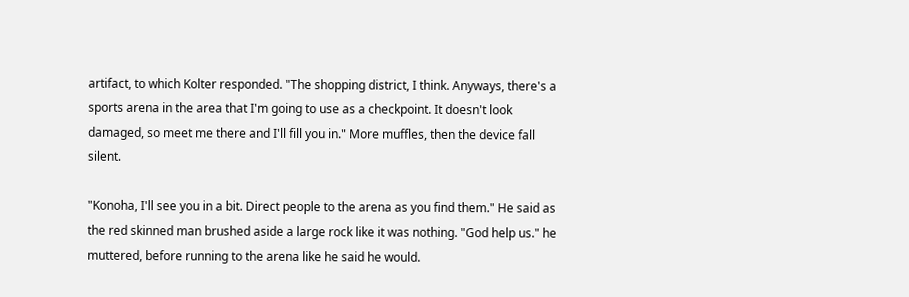artifact, to which Kolter responded. "The shopping district, I think. Anyways, there's a sports arena in the area that I'm going to use as a checkpoint. It doesn't look damaged, so meet me there and I'll fill you in." More muffles, then the device fall silent.

"Konoha, I'll see you in a bit. Direct people to the arena as you find them." He said as the red skinned man brushed aside a large rock like it was nothing. "God help us." he muttered, before running to the arena like he said he would.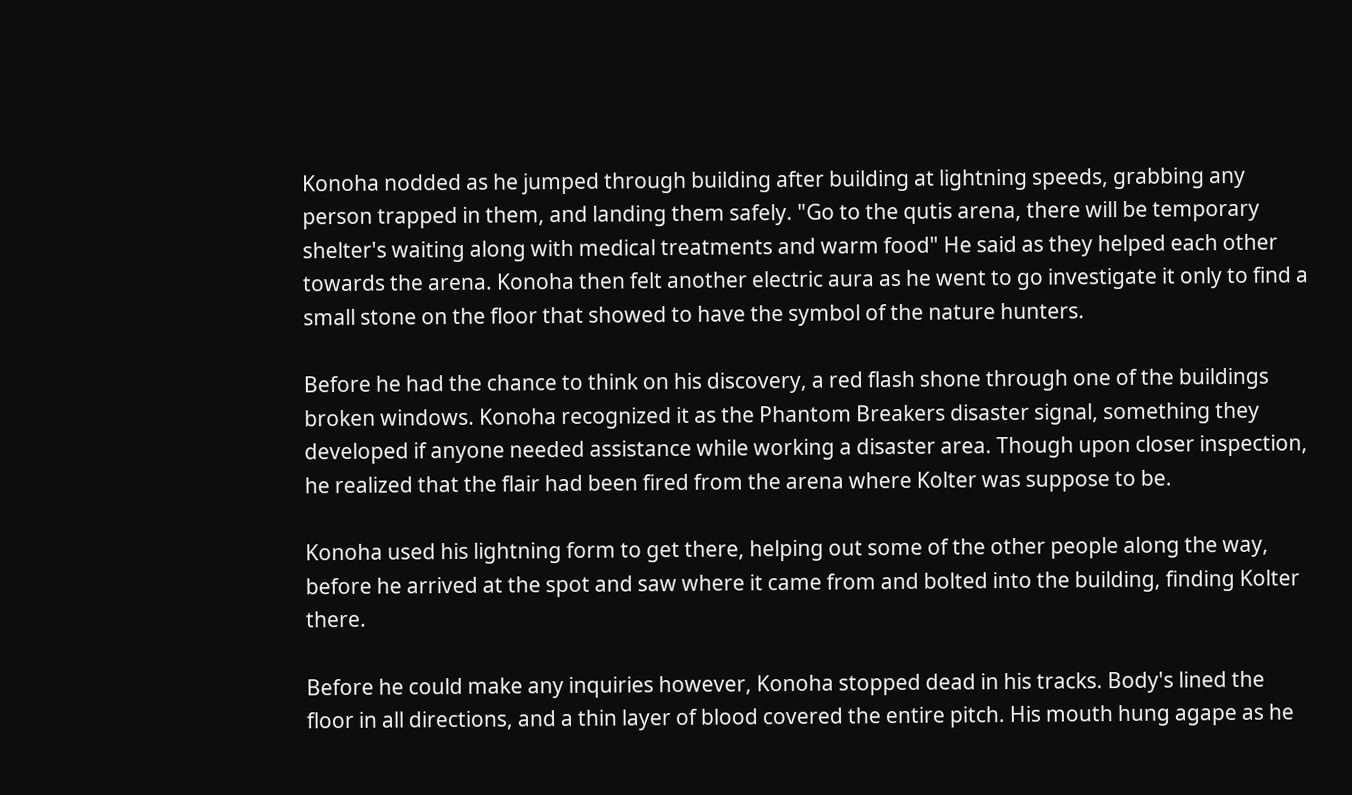Konoha nodded as he jumped through building after building at lightning speeds, grabbing any person trapped in them, and landing them safely. "Go to the qutis arena, there will be temporary shelter's waiting along with medical treatments and warm food" He said as they helped each other towards the arena. Konoha then felt another electric aura as he went to go investigate it only to find a small stone on the floor that showed to have the symbol of the nature hunters.

Before he had the chance to think on his discovery, a red flash shone through one of the buildings broken windows. Konoha recognized it as the Phantom Breakers disaster signal, something they developed if anyone needed assistance while working a disaster area. Though upon closer inspection, he realized that the flair had been fired from the arena where Kolter was suppose to be.

Konoha used his lightning form to get there, helping out some of the other people along the way, before he arrived at the spot and saw where it came from and bolted into the building, finding Kolter there.

Before he could make any inquiries however, Konoha stopped dead in his tracks. Body's lined the floor in all directions, and a thin layer of blood covered the entire pitch. His mouth hung agape as he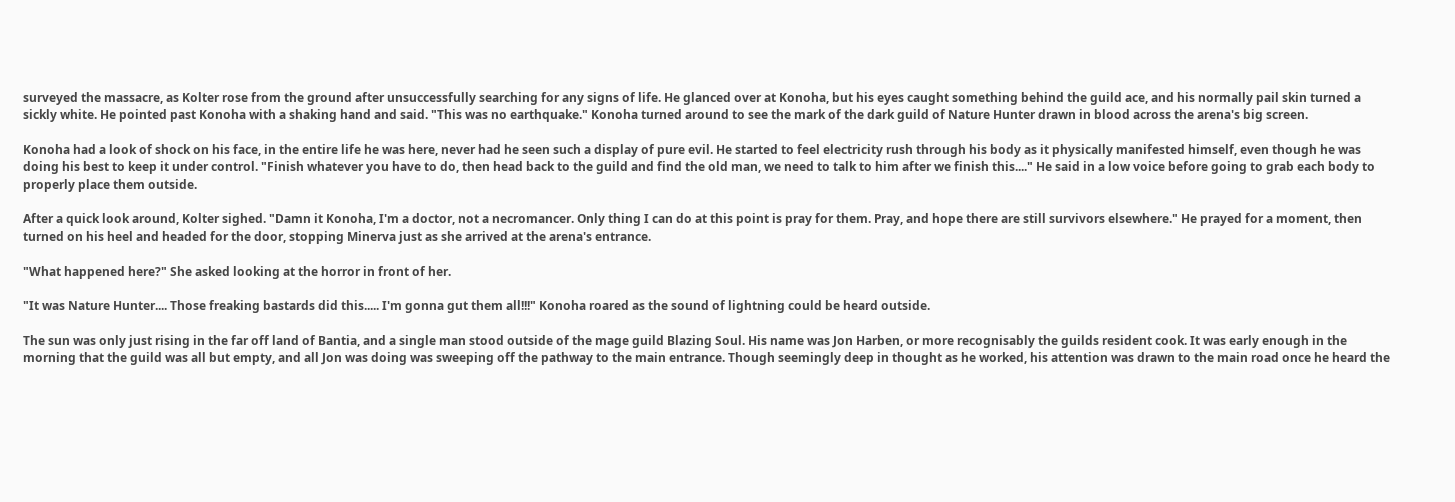surveyed the massacre, as Kolter rose from the ground after unsuccessfully searching for any signs of life. He glanced over at Konoha, but his eyes caught something behind the guild ace, and his normally pail skin turned a sickly white. He pointed past Konoha with a shaking hand and said. "This was no earthquake." Konoha turned around to see the mark of the dark guild of Nature Hunter drawn in blood across the arena's big screen.

Konoha had a look of shock on his face, in the entire life he was here, never had he seen such a display of pure evil. He started to feel electricity rush through his body as it physically manifested himself, even though he was doing his best to keep it under control. "Finish whatever you have to do, then head back to the guild and find the old man, we need to talk to him after we finish this...." He said in a low voice before going to grab each body to properly place them outside.

After a quick look around, Kolter sighed. "Damn it Konoha, I'm a doctor, not a necromancer. Only thing I can do at this point is pray for them. Pray, and hope there are still survivors elsewhere." He prayed for a moment, then turned on his heel and headed for the door, stopping Minerva just as she arrived at the arena's entrance.

"What happened here?" She asked looking at the horror in front of her.

"It was Nature Hunter.... Those freaking bastards did this..... I'm gonna gut them all!!!" Konoha roared as the sound of lightning could be heard outside.

The sun was only just rising in the far off land of Bantia, and a single man stood outside of the mage guild Blazing Soul. His name was Jon Harben, or more recognisably the guilds resident cook. It was early enough in the morning that the guild was all but empty, and all Jon was doing was sweeping off the pathway to the main entrance. Though seemingly deep in thought as he worked, his attention was drawn to the main road once he heard the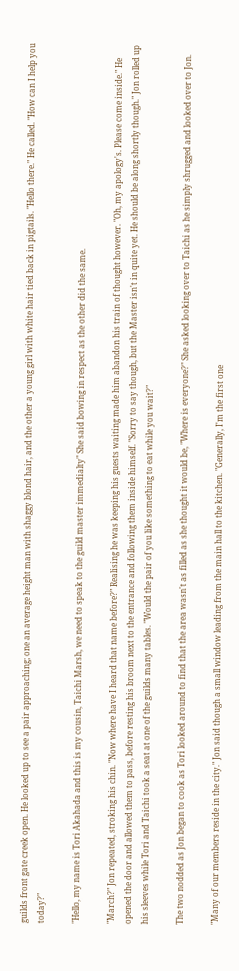guilds front gate creek open. He looked up to see a pair approaching; one an average height man with shaggy blond hair, and the other a young girl with white hair tied back in pigtails. "Hello there." He called. "How can I help you today?"

"Hello, my name is Tori Akahada and this is my cousin, Taichi Marsh, we need to speak to the guild master immedialty" She said bowing in respect as the other did the same.

"March?" Jon repeated, stroking his chin. "Now where have I heard that name before?" Realising he was keeping his guests waiting made him abandon his train of thought however. "Oh, my apology's. Please come inside." He opened the door and allowed them to pass, before resting his broom next to the entrance and following them inside himself. "Sorry to say though, but the Master isn't in quite yet. He should be along shortly though." Jon rolled up his sleeves while Tori and Taichi took a seat at one of the guilds many tables. "Would the pair of you like something to eat while you wait?"

The two nodded as Jon began to cook as Tori looked around to find that the area wasn't as filled as she thought it would be, "Where is everyone?" She asked looking over to Taichi as he simply shrugged and looked over to Jon.

"Many of our members reside in the city." Jon said though a small window leading from the main hall to the kitchen. "Generally, I'm the first one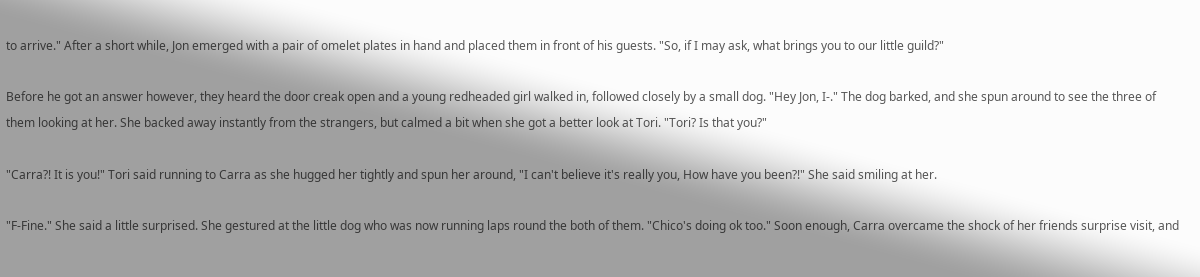to arrive." After a short while, Jon emerged with a pair of omelet plates in hand and placed them in front of his guests. "So, if I may ask, what brings you to our little guild?"

Before he got an answer however, they heard the door creak open and a young redheaded girl walked in, followed closely by a small dog. "Hey Jon, I-." The dog barked, and she spun around to see the three of them looking at her. She backed away instantly from the strangers, but calmed a bit when she got a better look at Tori. "Tori? Is that you?"

"Carra?! It is you!" Tori said running to Carra as she hugged her tightly and spun her around, "I can't believe it's really you, How have you been?!" She said smiling at her.

"F-Fine." She said a little surprised. She gestured at the little dog who was now running laps round the both of them. "Chico's doing ok too." Soon enough, Carra overcame the shock of her friends surprise visit, and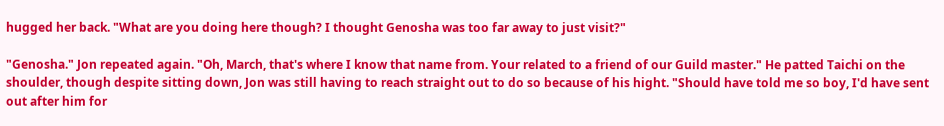hugged her back. "What are you doing here though? I thought Genosha was too far away to just visit?"

"Genosha." Jon repeated again. "Oh, March, that's where I know that name from. Your related to a friend of our Guild master." He patted Taichi on the shoulder, though despite sitting down, Jon was still having to reach straight out to do so because of his hight. "Should have told me so boy, I'd have sent out after him for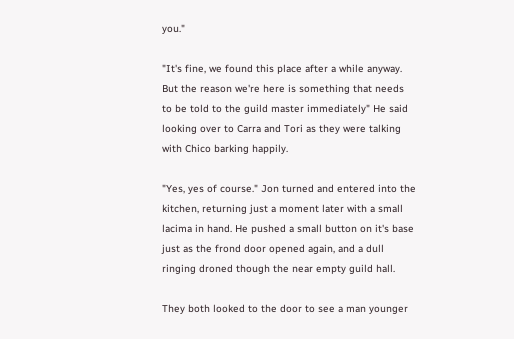you."

"It's fine, we found this place after a while anyway. But the reason we're here is something that needs to be told to the guild master immediately" He said looking over to Carra and Tori as they were talking with Chico barking happily.

"Yes, yes of course." Jon turned and entered into the kitchen, returning just a moment later with a small lacima in hand. He pushed a small button on it's base just as the frond door opened again, and a dull ringing droned though the near empty guild hall.

They both looked to the door to see a man younger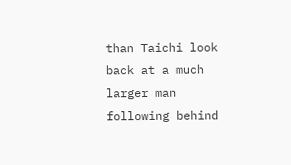than Taichi look back at a much larger man following behind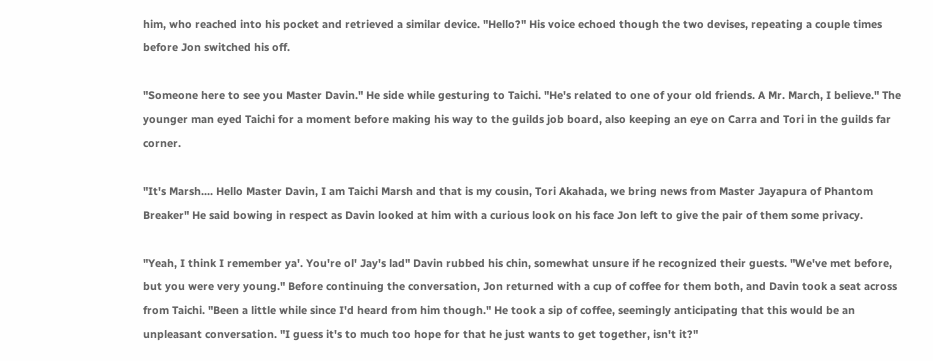him, who reached into his pocket and retrieved a similar device. "Hello?" His voice echoed though the two devises, repeating a couple times before Jon switched his off.

"Someone here to see you Master Davin." He side while gesturing to Taichi. "He's related to one of your old friends. A Mr. March, I believe." The younger man eyed Taichi for a moment before making his way to the guilds job board, also keeping an eye on Carra and Tori in the guilds far corner.

"It's Marsh.... Hello Master Davin, I am Taichi Marsh and that is my cousin, Tori Akahada, we bring news from Master Jayapura of Phantom Breaker" He said bowing in respect as Davin looked at him with a curious look on his face Jon left to give the pair of them some privacy.

"Yeah, I think I remember ya'. You're ol' Jay's lad" Davin rubbed his chin, somewhat unsure if he recognized their guests. "We've met before, but you were very young." Before continuing the conversation, Jon returned with a cup of coffee for them both, and Davin took a seat across from Taichi. "Been a little while since I'd heard from him though." He took a sip of coffee, seemingly anticipating that this would be an unpleasant conversation. "I guess it's to much too hope for that he just wants to get together, isn't it?"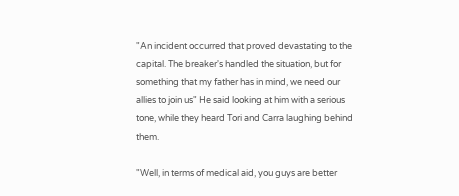"An incident occurred that proved devastating to the capital. The breaker's handled the situation, but for something that my father has in mind, we need our allies to join us" He said looking at him with a serious tone, while they heard Tori and Carra laughing behind them.

"Well, in terms of medical aid, you guys are better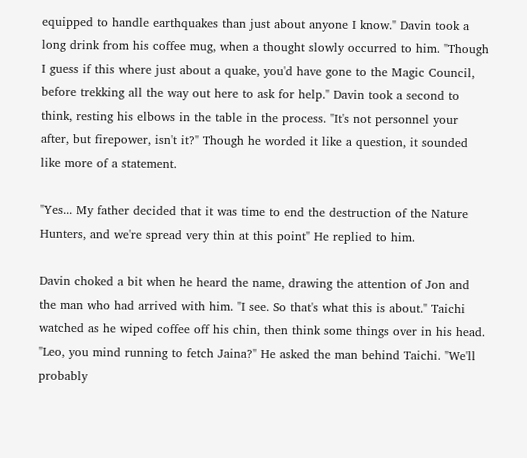equipped to handle earthquakes than just about anyone I know." Davin took a long drink from his coffee mug, when a thought slowly occurred to him. "Though I guess if this where just about a quake, you'd have gone to the Magic Council, before trekking all the way out here to ask for help." Davin took a second to think, resting his elbows in the table in the process. "It's not personnel your after, but firepower, isn't it?" Though he worded it like a question, it sounded like more of a statement.

"Yes... My father decided that it was time to end the destruction of the Nature Hunters, and we're spread very thin at this point" He replied to him.

Davin choked a bit when he heard the name, drawing the attention of Jon and the man who had arrived with him. "I see. So that's what this is about." Taichi watched as he wiped coffee off his chin, then think some things over in his head. "Leo, you mind running to fetch Jaina?" He asked the man behind Taichi. "We'll probably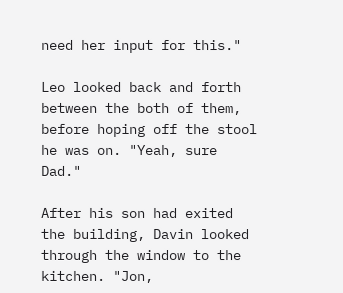need her input for this."

Leo looked back and forth between the both of them, before hoping off the stool he was on. "Yeah, sure Dad."

After his son had exited the building, Davin looked through the window to the kitchen. "Jon,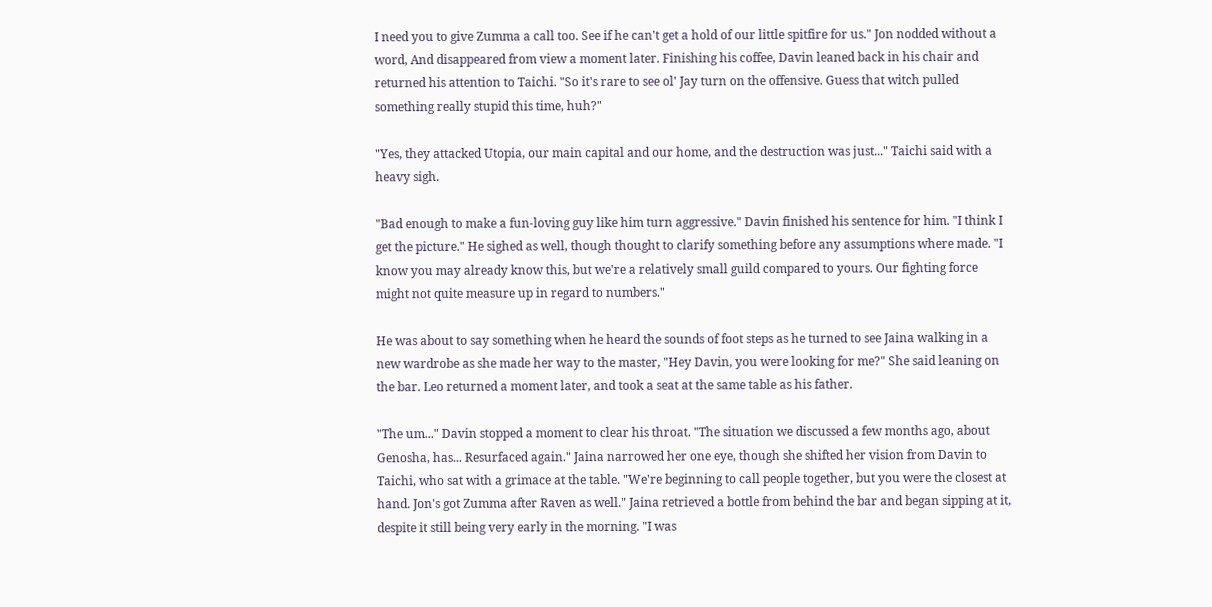I need you to give Zumma a call too. See if he can't get a hold of our little spitfire for us." Jon nodded without a word, And disappeared from view a moment later. Finishing his coffee, Davin leaned back in his chair and returned his attention to Taichi. "So it's rare to see ol' Jay turn on the offensive. Guess that witch pulled something really stupid this time, huh?"

"Yes, they attacked Utopia, our main capital and our home, and the destruction was just..." Taichi said with a heavy sigh.

"Bad enough to make a fun-loving guy like him turn aggressive." Davin finished his sentence for him. "I think I get the picture." He sighed as well, though thought to clarify something before any assumptions where made. "I know you may already know this, but we're a relatively small guild compared to yours. Our fighting force might not quite measure up in regard to numbers."

He was about to say something when he heard the sounds of foot steps as he turned to see Jaina walking in a new wardrobe as she made her way to the master, "Hey Davin, you were looking for me?" She said leaning on the bar. Leo returned a moment later, and took a seat at the same table as his father.

"The um..." Davin stopped a moment to clear his throat. "The situation we discussed a few months ago, about Genosha, has... Resurfaced again." Jaina narrowed her one eye, though she shifted her vision from Davin to Taichi, who sat with a grimace at the table. "We're beginning to call people together, but you were the closest at hand. Jon's got Zumma after Raven as well." Jaina retrieved a bottle from behind the bar and began sipping at it, despite it still being very early in the morning. "I was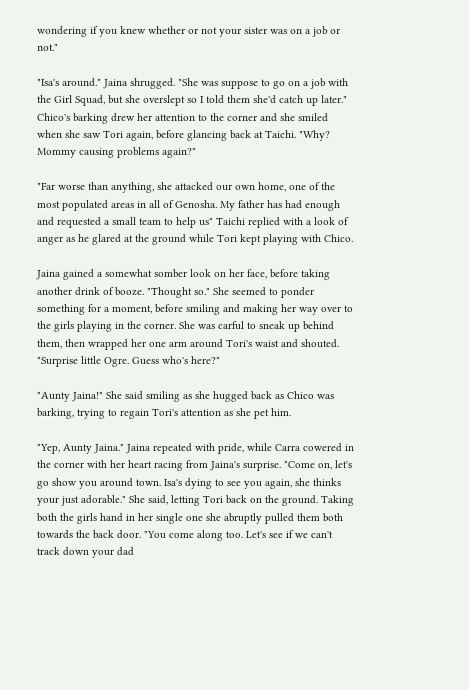wondering if you knew whether or not your sister was on a job or not."

"Isa's around." Jaina shrugged. "She was suppose to go on a job with the Girl Squad, but she overslept so I told them she'd catch up later." Chico's barking drew her attention to the corner and she smiled when she saw Tori again, before glancing back at Taichi. "Why? Mommy causing problems again?"

"Far worse than anything, she attacked our own home, one of the most populated areas in all of Genosha. My father has had enough and requested a small team to help us" Taichi replied with a look of anger as he glared at the ground while Tori kept playing with Chico.

Jaina gained a somewhat somber look on her face, before taking another drink of booze. "Thought so." She seemed to ponder something for a moment, before smiling and making her way over to the girls playing in the corner. She was carful to sneak up behind them, then wrapped her one arm around Tori's waist and shouted. "Surprise little Ogre. Guess who's here?"

"Aunty Jaina!" She said smiling as she hugged back as Chico was barking, trying to regain Tori's attention as she pet him.

"Yep, Aunty Jaina." Jaina repeated with pride, while Carra cowered in the corner with her heart racing from Jaina's surprise. "Come on, let's go show you around town. Isa's dying to see you again, she thinks your just adorable." She said, letting Tori back on the ground. Taking both the girls hand in her single one she abruptly pulled them both towards the back door. "You come along too. Let's see if we can't track down your dad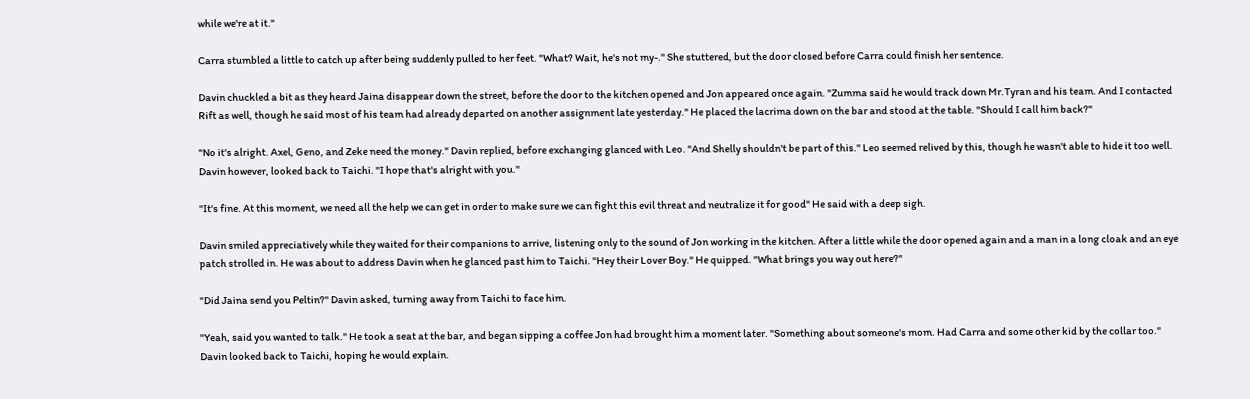while we're at it."

Carra stumbled a little to catch up after being suddenly pulled to her feet. "What? Wait, he's not my-." She stuttered, but the door closed before Carra could finish her sentence.

Davin chuckled a bit as they heard Jaina disappear down the street, before the door to the kitchen opened and Jon appeared once again. "Zumma said he would track down Mr.Tyran and his team. And I contacted Rift as well, though he said most of his team had already departed on another assignment late yesterday." He placed the lacrima down on the bar and stood at the table. "Should I call him back?"

"No it's alright. Axel, Geno, and Zeke need the money." Davin replied, before exchanging glanced with Leo. "And Shelly shouldn't be part of this." Leo seemed relived by this, though he wasn't able to hide it too well. Davin however, looked back to Taichi. "I hope that's alright with you."

"It's fine. At this moment, we need all the help we can get in order to make sure we can fight this evil threat and neutralize it for good" He said with a deep sigh.

Davin smiled appreciatively while they waited for their companions to arrive, listening only to the sound of Jon working in the kitchen. After a little while the door opened again and a man in a long cloak and an eye patch strolled in. He was about to address Davin when he glanced past him to Taichi. "Hey their Lover Boy." He quipped. "What brings you way out here?"

"Did Jaina send you Peltin?" Davin asked, turning away from Taichi to face him.

"Yeah, said you wanted to talk." He took a seat at the bar, and began sipping a coffee Jon had brought him a moment later. "Something about someone's mom. Had Carra and some other kid by the collar too." Davin looked back to Taichi, hoping he would explain.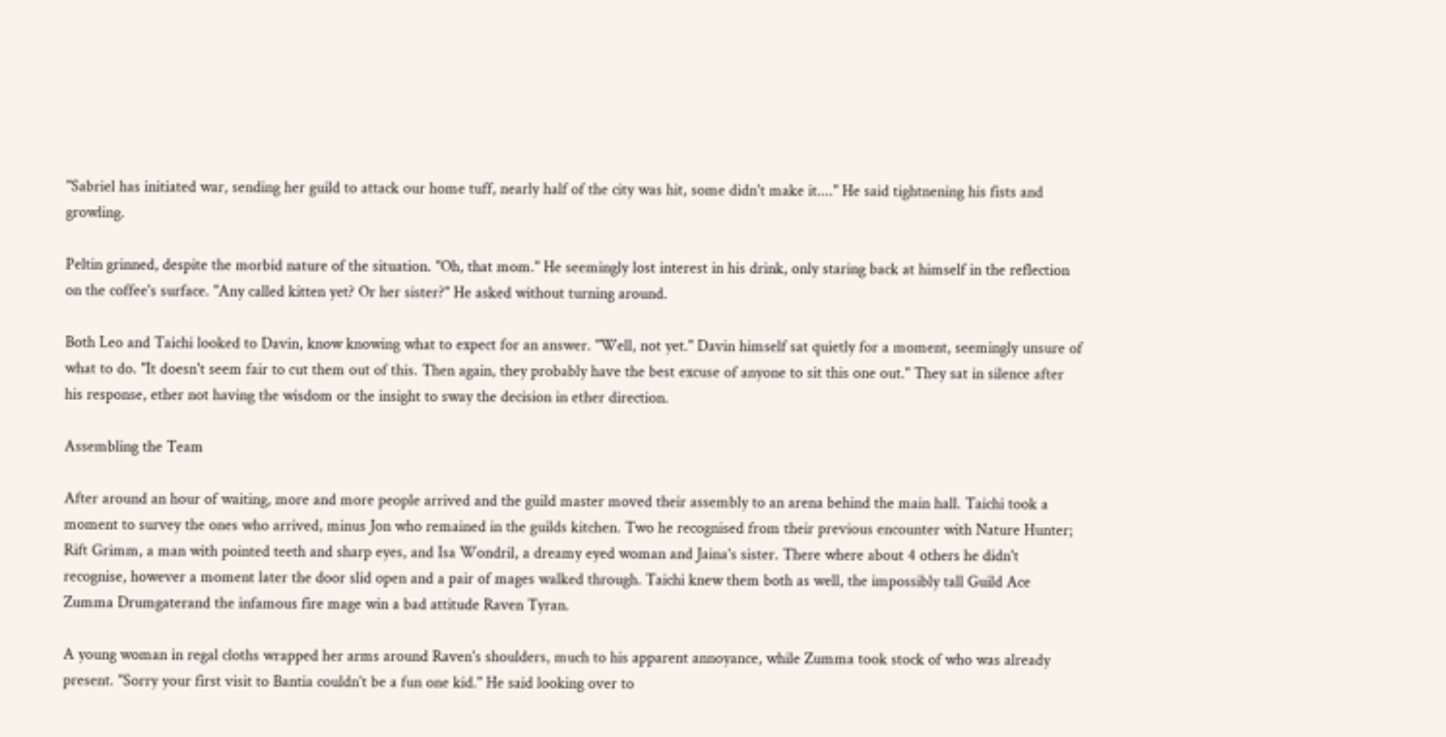"Sabriel has initiated war, sending her guild to attack our home tuff, nearly half of the city was hit, some didn't make it...." He said tightnening his fists and growling.

Peltin grinned, despite the morbid nature of the situation. "Oh, that mom." He seemingly lost interest in his drink, only staring back at himself in the reflection on the coffee's surface. "Any called kitten yet? Or her sister?" He asked without turning around.

Both Leo and Taichi looked to Davin, know knowing what to expect for an answer. "Well, not yet." Davin himself sat quietly for a moment, seemingly unsure of what to do. "It doesn't seem fair to cut them out of this. Then again, they probably have the best excuse of anyone to sit this one out." They sat in silence after his response, ether not having the wisdom or the insight to sway the decision in ether direction.

Assembling the Team

After around an hour of waiting, more and more people arrived and the guild master moved their assembly to an arena behind the main hall. Taichi took a moment to survey the ones who arrived, minus Jon who remained in the guilds kitchen. Two he recognised from their previous encounter with Nature Hunter; Rift Grimm, a man with pointed teeth and sharp eyes, and Isa Wondril, a dreamy eyed woman and Jaina's sister. There where about 4 others he didn't recognise, however a moment later the door slid open and a pair of mages walked through. Taichi knew them both as well, the impossibly tall Guild Ace Zumma Drumgaterand the infamous fire mage win a bad attitude Raven Tyran.

A young woman in regal cloths wrapped her arms around Raven's shoulders, much to his apparent annoyance, while Zumma took stock of who was already present. "Sorry your first visit to Bantia couldn't be a fun one kid." He said looking over to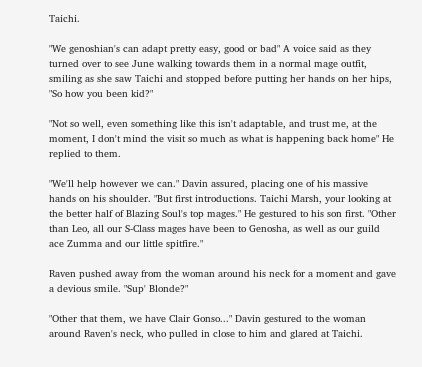Taichi.

"We genoshian's can adapt pretty easy, good or bad" A voice said as they turned over to see June walking towards them in a normal mage outfit, smiling as she saw Taichi and stopped before putting her hands on her hips, "So how you been kid?"

"Not so well, even something like this isn't adaptable, and trust me, at the moment, I don't mind the visit so much as what is happening back home" He replied to them.

"We'll help however we can." Davin assured, placing one of his massive hands on his shoulder. "But first introductions. Taichi Marsh, your looking at the better half of Blazing Soul's top mages." He gestured to his son first. "Other than Leo, all our S-Class mages have been to Genosha, as well as our guild ace Zumma and our little spitfire."

Raven pushed away from the woman around his neck for a moment and gave a devious smile. "Sup' Blonde?"

"Other that them, we have Clair Gonso..." Davin gestured to the woman around Raven's neck, who pulled in close to him and glared at Taichi.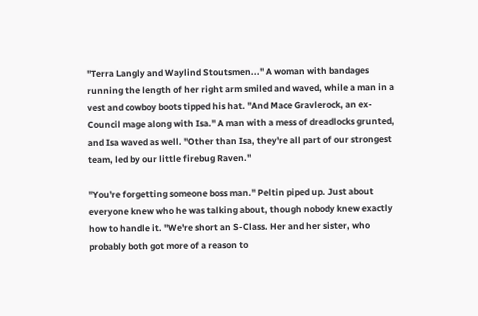"Terra Langly and Waylind Stoutsmen..." A woman with bandages running the length of her right arm smiled and waved, while a man in a vest and cowboy boots tipped his hat. "And Mace Gravlerock, an ex-Council mage along with Isa." A man with a mess of dreadlocks grunted, and Isa waved as well. "Other than Isa, they're all part of our strongest team, led by our little firebug Raven."

"You're forgetting someone boss man." Peltin piped up. Just about everyone knew who he was talking about, though nobody knew exactly how to handle it. "We're short an S-Class. Her and her sister, who probably both got more of a reason to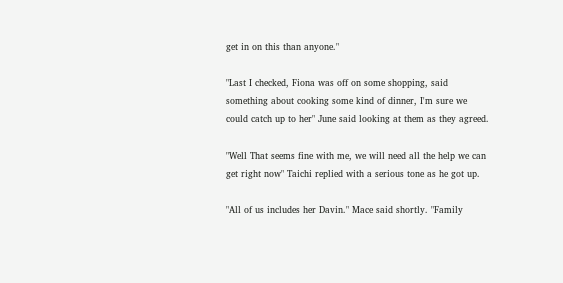get in on this than anyone."

"Last I checked, Fiona was off on some shopping, said something about cooking some kind of dinner, I'm sure we could catch up to her" June said looking at them as they agreed.

"Well That seems fine with me, we will need all the help we can get right now" Taichi replied with a serious tone as he got up.

"All of us includes her Davin." Mace said shortly. "Family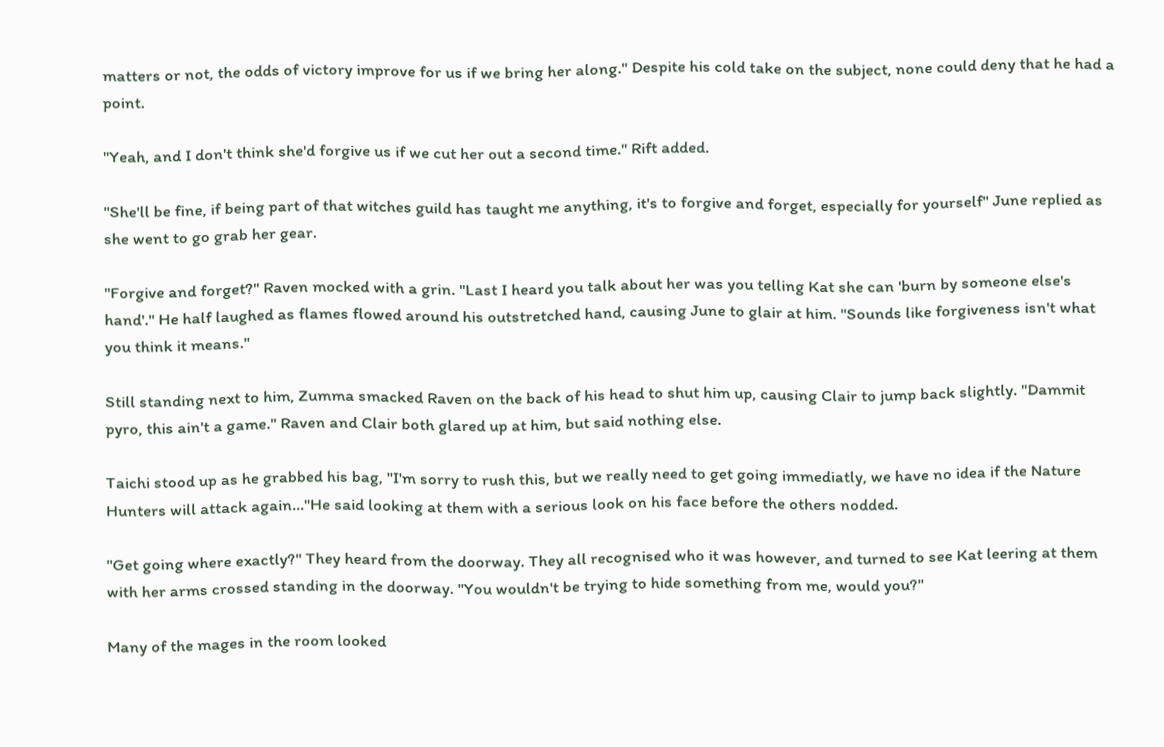matters or not, the odds of victory improve for us if we bring her along." Despite his cold take on the subject, none could deny that he had a point.

"Yeah, and I don't think she'd forgive us if we cut her out a second time." Rift added.

"She'll be fine, if being part of that witches guild has taught me anything, it's to forgive and forget, especially for yourself" June replied as she went to go grab her gear.

"Forgive and forget?" Raven mocked with a grin. "Last I heard you talk about her was you telling Kat she can 'burn by someone else's hand'." He half laughed as flames flowed around his outstretched hand, causing June to glair at him. "Sounds like forgiveness isn't what you think it means."

Still standing next to him, Zumma smacked Raven on the back of his head to shut him up, causing Clair to jump back slightly. "Dammit pyro, this ain't a game." Raven and Clair both glared up at him, but said nothing else.

Taichi stood up as he grabbed his bag, "I'm sorry to rush this, but we really need to get going immediatly, we have no idea if the Nature Hunters will attack again..."He said looking at them with a serious look on his face before the others nodded.

"Get going where exactly?" They heard from the doorway. They all recognised who it was however, and turned to see Kat leering at them with her arms crossed standing in the doorway. "You wouldn't be trying to hide something from me, would you?"

Many of the mages in the room looked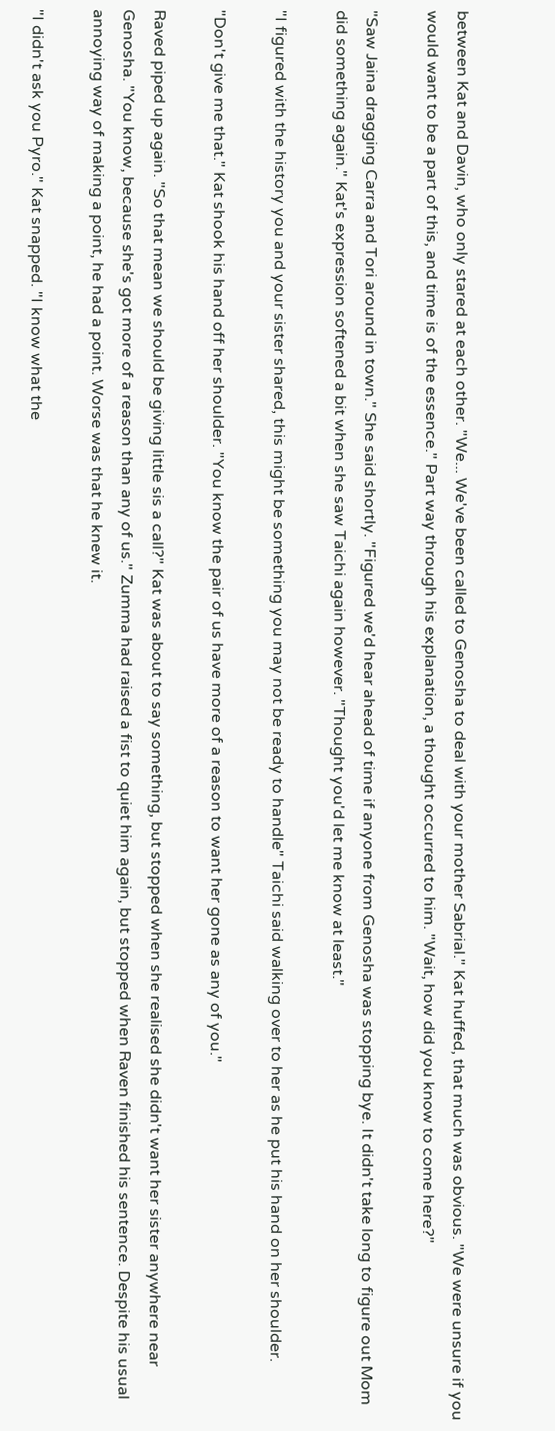between Kat and Davin, who only stared at each other. "We... We've been called to Genosha to deal with your mother Sabrial." Kat huffed, that much was obvious. "We were unsure if you would want to be a part of this, and time is of the essence." Part way through his explanation, a thought occurred to him. "Wait, how did you know to come here?"

"Saw Jaina dragging Carra and Tori around in town." She said shortly. "Figured we'd hear ahead of time if anyone from Genosha was stopping bye. It didn't take long to figure out Mom did something again." Kat's expression softened a bit when she saw Taichi again however. "Thought you'd let me know at least."

"I figured with the history you and your sister shared, this might be something you may not be ready to handle" Taichi said walking over to her as he put his hand on her shoulder.

"Don't give me that." Kat shook his hand off her shoulder. "You know the pair of us have more of a reason to want her gone as any of you."

Raved piped up again. "So that mean we should be giving little sis a call?" Kat was about to say something, but stopped when she realised she didn't want her sister anywhere near Genosha. "You know, because she's got more of a reason than any of us." Zumma had raised a fist to quiet him again, but stopped when Raven finished his sentence. Despite his usual annoying way of making a point, he had a point. Worse was that he knew it.

"I didn't ask you Pyro." Kat snapped. "I know what the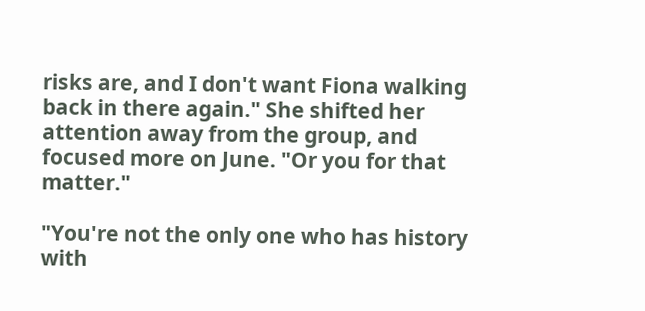risks are, and I don't want Fiona walking back in there again." She shifted her attention away from the group, and focused more on June. "Or you for that matter."

"You're not the only one who has history with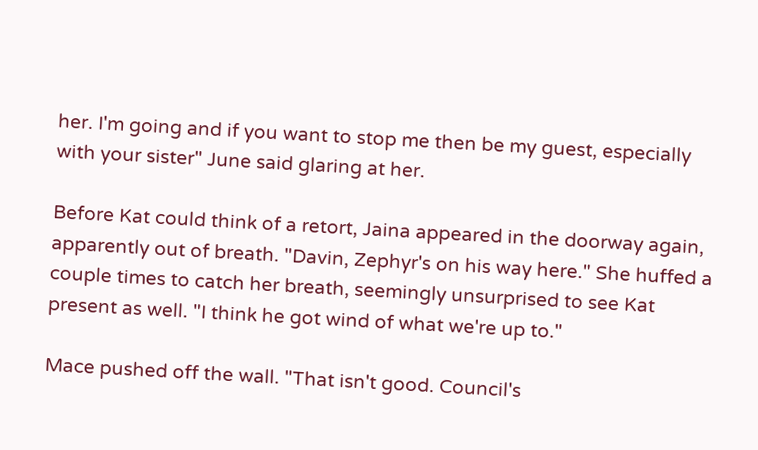her. I'm going and if you want to stop me then be my guest, especially with your sister" June said glaring at her.

Before Kat could think of a retort, Jaina appeared in the doorway again, apparently out of breath. "Davin, Zephyr's on his way here." She huffed a couple times to catch her breath, seemingly unsurprised to see Kat present as well. "I think he got wind of what we're up to."

Mace pushed off the wall. "That isn't good. Council's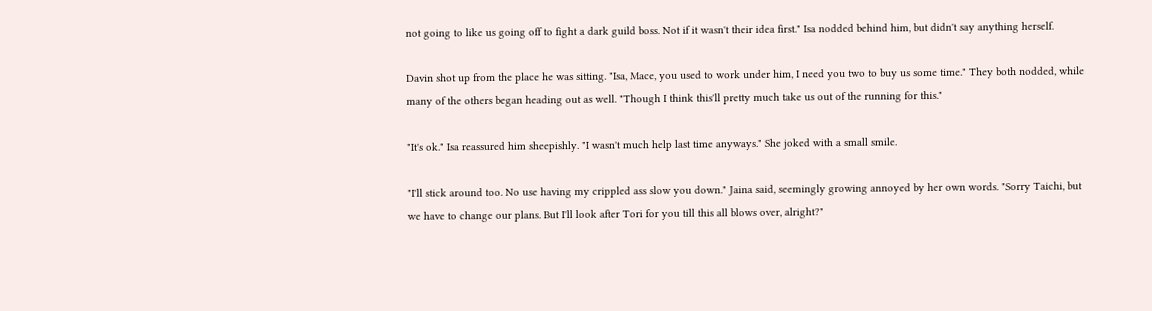not going to like us going off to fight a dark guild boss. Not if it wasn't their idea first." Isa nodded behind him, but didn't say anything herself.

Davin shot up from the place he was sitting. "Isa, Mace, you used to work under him, I need you two to buy us some time." They both nodded, while many of the others began heading out as well. "Though I think this'll pretty much take us out of the running for this."

"It's ok." Isa reassured him sheepishly. "I wasn't much help last time anyways." She joked with a small smile.

"I'll stick around too. No use having my crippled ass slow you down." Jaina said, seemingly growing annoyed by her own words. "Sorry Taichi, but we have to change our plans. But I'll look after Tori for you till this all blows over, alright?"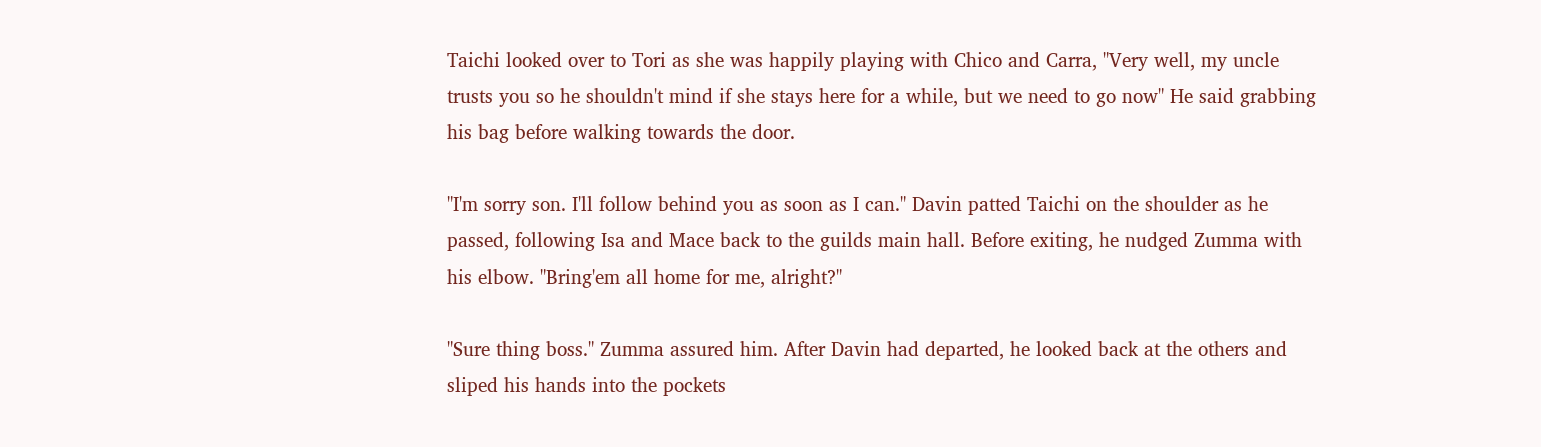Taichi looked over to Tori as she was happily playing with Chico and Carra, "Very well, my uncle trusts you so he shouldn't mind if she stays here for a while, but we need to go now" He said grabbing his bag before walking towards the door.

"I'm sorry son. I'll follow behind you as soon as I can." Davin patted Taichi on the shoulder as he passed, following Isa and Mace back to the guilds main hall. Before exiting, he nudged Zumma with his elbow. "Bring'em all home for me, alright?"

"Sure thing boss." Zumma assured him. After Davin had departed, he looked back at the others and sliped his hands into the pockets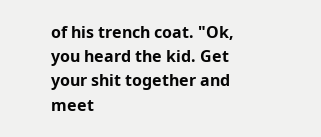of his trench coat. "Ok, you heard the kid. Get your shit together and meet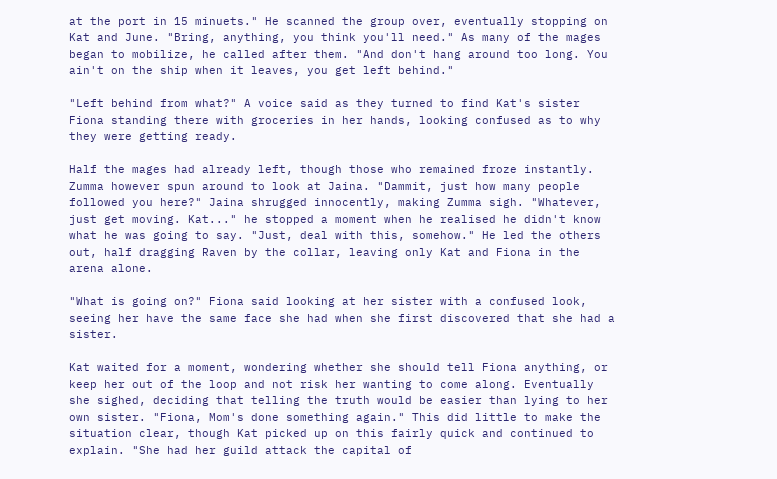at the port in 15 minuets." He scanned the group over, eventually stopping on Kat and June. "Bring, anything, you think you'll need." As many of the mages began to mobilize, he called after them. "And don't hang around too long. You ain't on the ship when it leaves, you get left behind."

"Left behind from what?" A voice said as they turned to find Kat's sister Fiona standing there with groceries in her hands, looking confused as to why they were getting ready.

Half the mages had already left, though those who remained froze instantly. Zumma however spun around to look at Jaina. "Dammit, just how many people followed you here?" Jaina shrugged innocently, making Zumma sigh. "Whatever, just get moving. Kat..." he stopped a moment when he realised he didn't know what he was going to say. "Just, deal with this, somehow." He led the others out, half dragging Raven by the collar, leaving only Kat and Fiona in the arena alone.

"What is going on?" Fiona said looking at her sister with a confused look, seeing her have the same face she had when she first discovered that she had a sister.

Kat waited for a moment, wondering whether she should tell Fiona anything, or keep her out of the loop and not risk her wanting to come along. Eventually she sighed, deciding that telling the truth would be easier than lying to her own sister. "Fiona, Mom's done something again." This did little to make the situation clear, though Kat picked up on this fairly quick and continued to explain. "She had her guild attack the capital of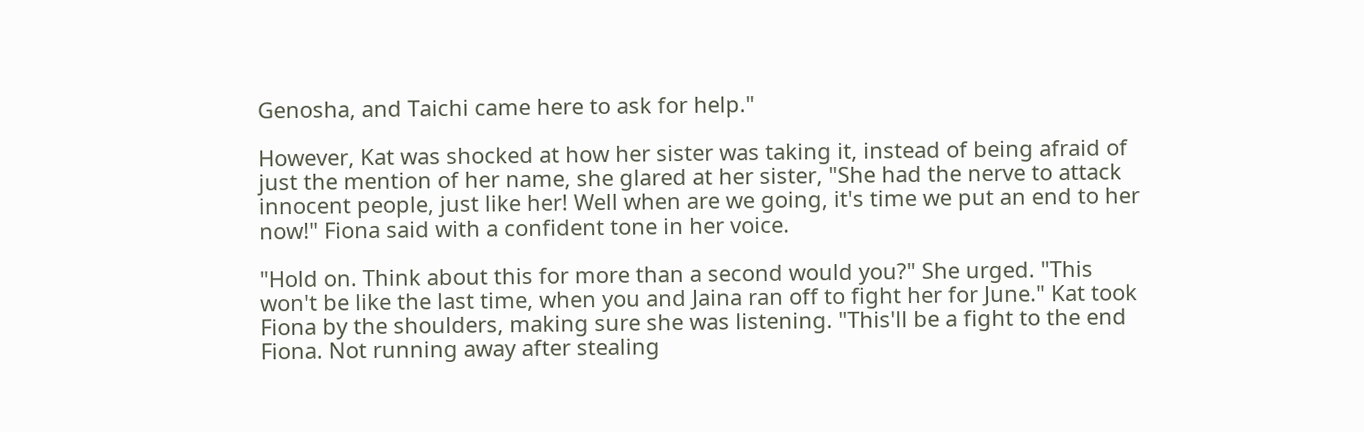Genosha, and Taichi came here to ask for help."

However, Kat was shocked at how her sister was taking it, instead of being afraid of just the mention of her name, she glared at her sister, "She had the nerve to attack innocent people, just like her! Well when are we going, it's time we put an end to her now!" Fiona said with a confident tone in her voice.

"Hold on. Think about this for more than a second would you?" She urged. "This won't be like the last time, when you and Jaina ran off to fight her for June." Kat took Fiona by the shoulders, making sure she was listening. "This'll be a fight to the end Fiona. Not running away after stealing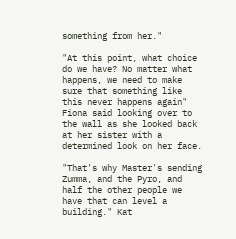something from her."

"At this point, what choice do we have? No matter what happens, we need to make sure that something like this never happens again" Fiona said looking over to the wall as she looked back at her sister with a determined look on her face.

"That's why Master's sending Zumma, and the Pyro, and half the other people we have that can level a building." Kat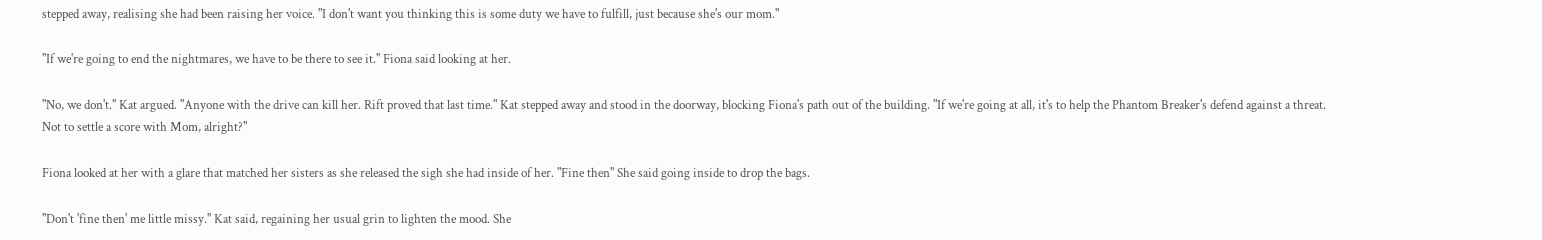stepped away, realising she had been raising her voice. "I don't want you thinking this is some duty we have to fulfill, just because she's our mom."

"If we're going to end the nightmares, we have to be there to see it." Fiona said looking at her.

"No, we don't." Kat argued. "Anyone with the drive can kill her. Rift proved that last time." Kat stepped away and stood in the doorway, blocking Fiona's path out of the building. "If we're going at all, it's to help the Phantom Breaker's defend against a threat. Not to settle a score with Mom, alright?"

Fiona looked at her with a glare that matched her sisters as she released the sigh she had inside of her. "Fine then" She said going inside to drop the bags.

"Don't 'fine then' me little missy." Kat said, regaining her usual grin to lighten the mood. She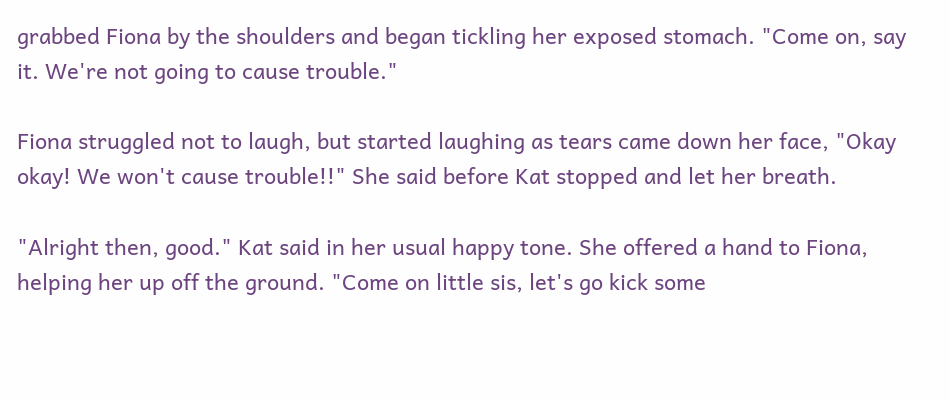grabbed Fiona by the shoulders and began tickling her exposed stomach. "Come on, say it. We're not going to cause trouble."

Fiona struggled not to laugh, but started laughing as tears came down her face, "Okay okay! We won't cause trouble!!" She said before Kat stopped and let her breath.

"Alright then, good." Kat said in her usual happy tone. She offered a hand to Fiona, helping her up off the ground. "Come on little sis, let's go kick some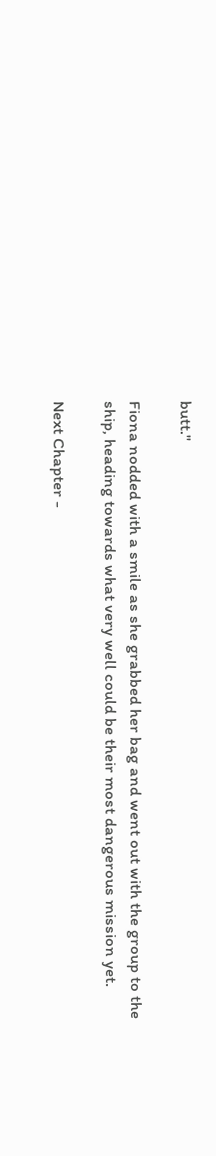butt."

Fiona nodded with a smile as she grabbed her bag and went out with the group to the ship, heading towards what very well could be their most dangerous mission yet.

Next Chapter -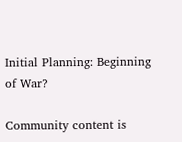Initial Planning: Beginning of War?

Community content is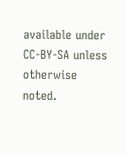available under CC-BY-SA unless otherwise noted.